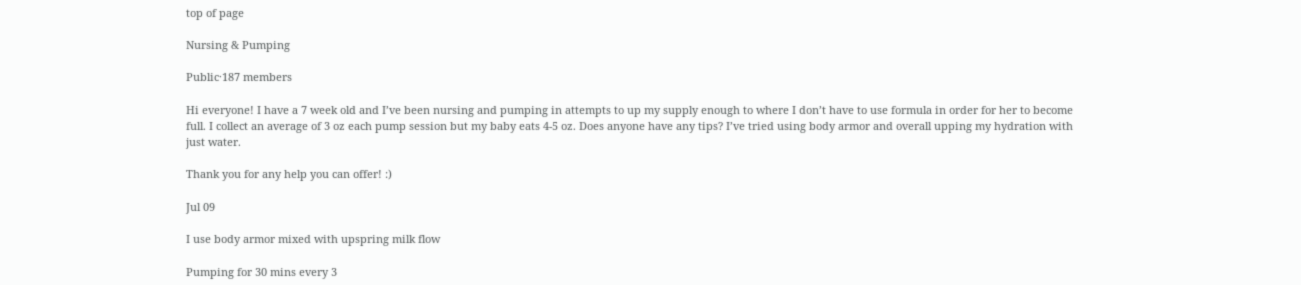top of page

Nursing & Pumping

Public·187 members

Hi everyone! I have a 7 week old and I’ve been nursing and pumping in attempts to up my supply enough to where I don’t have to use formula in order for her to become full. I collect an average of 3 oz each pump session but my baby eats 4-5 oz. Does anyone have any tips? I’ve tried using body armor and overall upping my hydration with just water.

Thank you for any help you can offer! :)

Jul 09

I use body armor mixed with upspring milk flow

Pumping for 30 mins every 3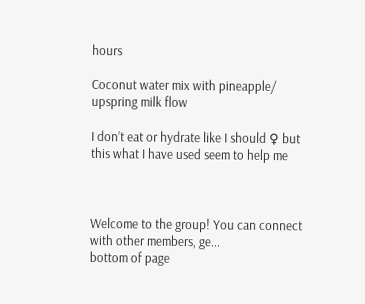hours

Coconut water mix with pineapple/ upspring milk flow

I don’t eat or hydrate like I should ♀ but this what I have used seem to help me



Welcome to the group! You can connect with other members, ge...
bottom of page